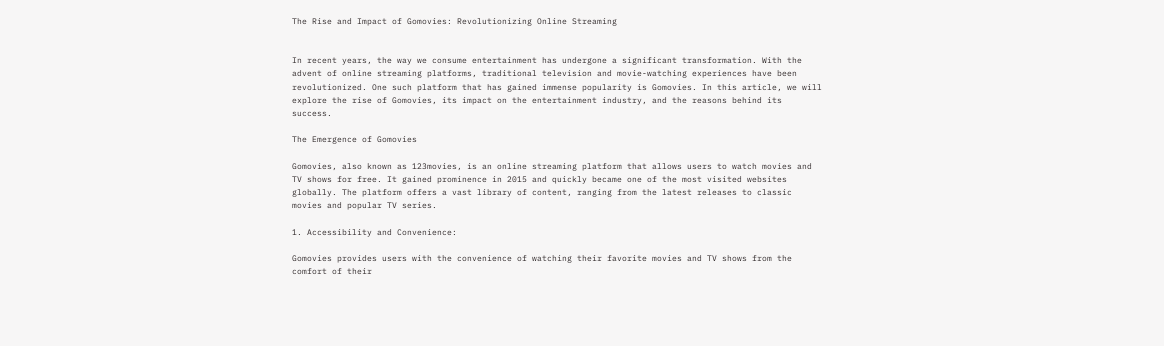The Rise and Impact of Gomovies: Revolutionizing Online Streaming


In recent years, the way we consume entertainment has undergone a significant transformation. With the advent of online streaming platforms, traditional television and movie-watching experiences have been revolutionized. One such platform that has gained immense popularity is Gomovies. In this article, we will explore the rise of Gomovies, its impact on the entertainment industry, and the reasons behind its success.

The Emergence of Gomovies

Gomovies, also known as 123movies, is an online streaming platform that allows users to watch movies and TV shows for free. It gained prominence in 2015 and quickly became one of the most visited websites globally. The platform offers a vast library of content, ranging from the latest releases to classic movies and popular TV series.

1. Accessibility and Convenience:

Gomovies provides users with the convenience of watching their favorite movies and TV shows from the comfort of their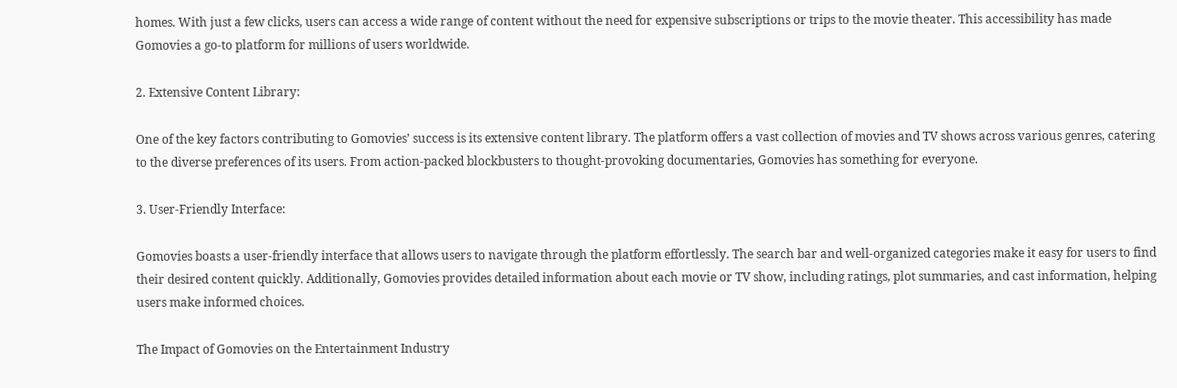homes. With just a few clicks, users can access a wide range of content without the need for expensive subscriptions or trips to the movie theater. This accessibility has made Gomovies a go-to platform for millions of users worldwide.

2. Extensive Content Library:

One of the key factors contributing to Gomovies’ success is its extensive content library. The platform offers a vast collection of movies and TV shows across various genres, catering to the diverse preferences of its users. From action-packed blockbusters to thought-provoking documentaries, Gomovies has something for everyone.

3. User-Friendly Interface:

Gomovies boasts a user-friendly interface that allows users to navigate through the platform effortlessly. The search bar and well-organized categories make it easy for users to find their desired content quickly. Additionally, Gomovies provides detailed information about each movie or TV show, including ratings, plot summaries, and cast information, helping users make informed choices.

The Impact of Gomovies on the Entertainment Industry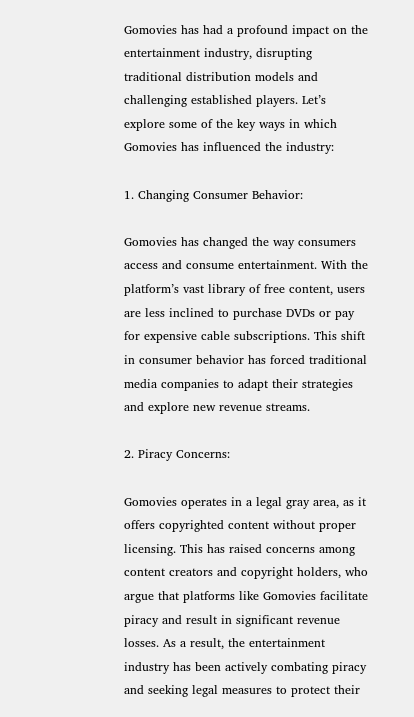Gomovies has had a profound impact on the entertainment industry, disrupting traditional distribution models and challenging established players. Let’s explore some of the key ways in which Gomovies has influenced the industry:

1. Changing Consumer Behavior:

Gomovies has changed the way consumers access and consume entertainment. With the platform’s vast library of free content, users are less inclined to purchase DVDs or pay for expensive cable subscriptions. This shift in consumer behavior has forced traditional media companies to adapt their strategies and explore new revenue streams.

2. Piracy Concerns:

Gomovies operates in a legal gray area, as it offers copyrighted content without proper licensing. This has raised concerns among content creators and copyright holders, who argue that platforms like Gomovies facilitate piracy and result in significant revenue losses. As a result, the entertainment industry has been actively combating piracy and seeking legal measures to protect their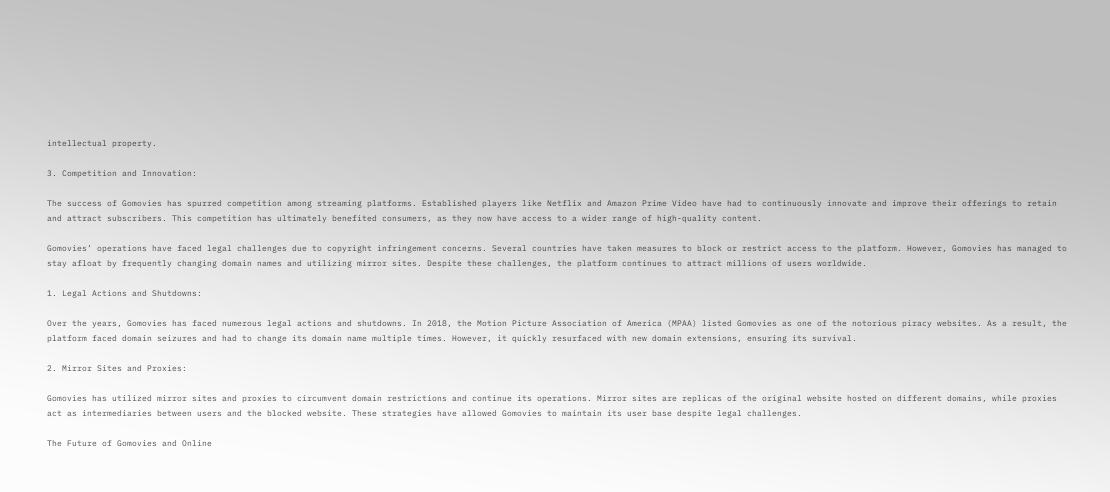intellectual property.

3. Competition and Innovation:

The success of Gomovies has spurred competition among streaming platforms. Established players like Netflix and Amazon Prime Video have had to continuously innovate and improve their offerings to retain and attract subscribers. This competition has ultimately benefited consumers, as they now have access to a wider range of high-quality content.

Gomovies’ operations have faced legal challenges due to copyright infringement concerns. Several countries have taken measures to block or restrict access to the platform. However, Gomovies has managed to stay afloat by frequently changing domain names and utilizing mirror sites. Despite these challenges, the platform continues to attract millions of users worldwide.

1. Legal Actions and Shutdowns:

Over the years, Gomovies has faced numerous legal actions and shutdowns. In 2018, the Motion Picture Association of America (MPAA) listed Gomovies as one of the notorious piracy websites. As a result, the platform faced domain seizures and had to change its domain name multiple times. However, it quickly resurfaced with new domain extensions, ensuring its survival.

2. Mirror Sites and Proxies:

Gomovies has utilized mirror sites and proxies to circumvent domain restrictions and continue its operations. Mirror sites are replicas of the original website hosted on different domains, while proxies act as intermediaries between users and the blocked website. These strategies have allowed Gomovies to maintain its user base despite legal challenges.

The Future of Gomovies and Online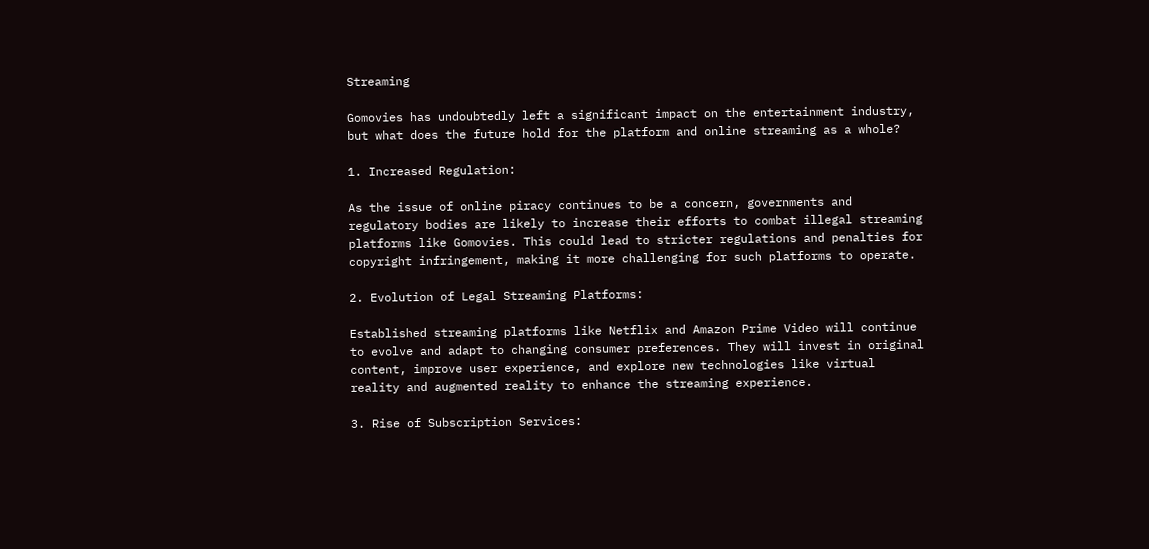Streaming

Gomovies has undoubtedly left a significant impact on the entertainment industry, but what does the future hold for the platform and online streaming as a whole?

1. Increased Regulation:

As the issue of online piracy continues to be a concern, governments and regulatory bodies are likely to increase their efforts to combat illegal streaming platforms like Gomovies. This could lead to stricter regulations and penalties for copyright infringement, making it more challenging for such platforms to operate.

2. Evolution of Legal Streaming Platforms:

Established streaming platforms like Netflix and Amazon Prime Video will continue to evolve and adapt to changing consumer preferences. They will invest in original content, improve user experience, and explore new technologies like virtual reality and augmented reality to enhance the streaming experience.

3. Rise of Subscription Services: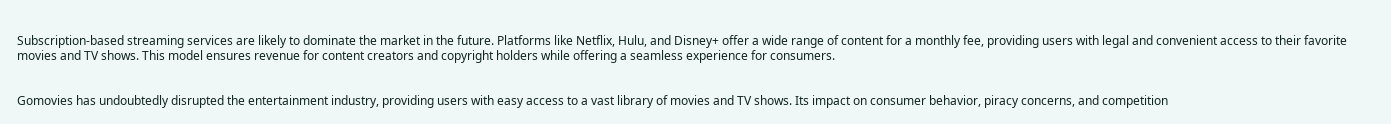Subscription-based streaming services are likely to dominate the market in the future. Platforms like Netflix, Hulu, and Disney+ offer a wide range of content for a monthly fee, providing users with legal and convenient access to their favorite movies and TV shows. This model ensures revenue for content creators and copyright holders while offering a seamless experience for consumers.


Gomovies has undoubtedly disrupted the entertainment industry, providing users with easy access to a vast library of movies and TV shows. Its impact on consumer behavior, piracy concerns, and competition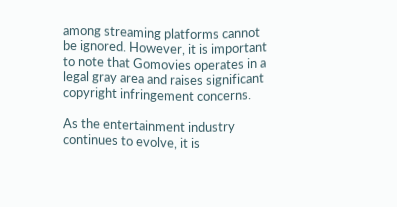among streaming platforms cannot be ignored. However, it is important to note that Gomovies operates in a legal gray area and raises significant copyright infringement concerns.

As the entertainment industry continues to evolve, it is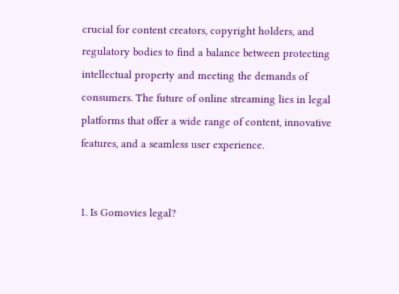crucial for content creators, copyright holders, and regulatory bodies to find a balance between protecting intellectual property and meeting the demands of consumers. The future of online streaming lies in legal platforms that offer a wide range of content, innovative features, and a seamless user experience.


1. Is Gomovies legal?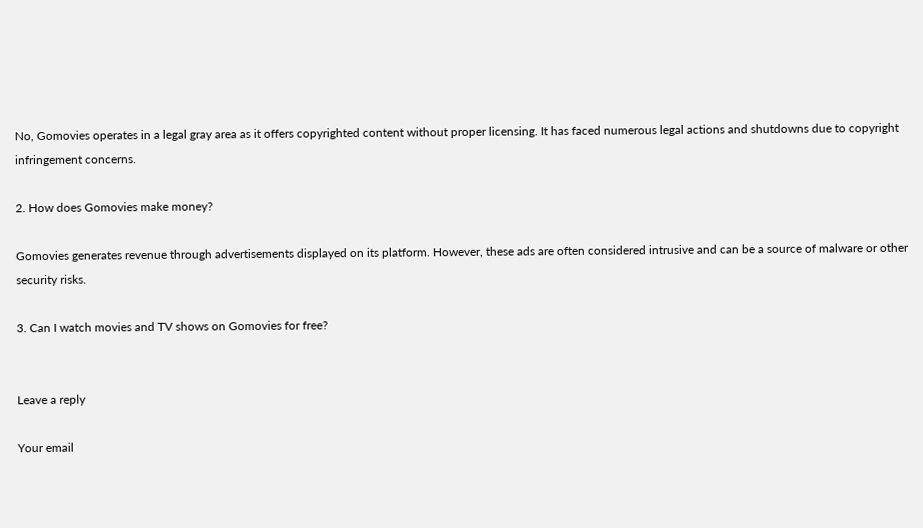No, Gomovies operates in a legal gray area as it offers copyrighted content without proper licensing. It has faced numerous legal actions and shutdowns due to copyright infringement concerns.

2. How does Gomovies make money?

Gomovies generates revenue through advertisements displayed on its platform. However, these ads are often considered intrusive and can be a source of malware or other security risks.

3. Can I watch movies and TV shows on Gomovies for free?


Leave a reply

Your email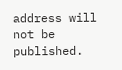address will not be published.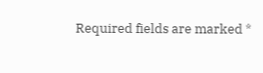Required fields are marked *